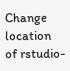Change location of rstudio-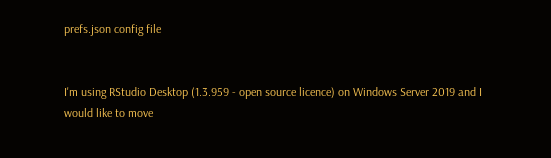prefs.json config file


I'm using RStudio Desktop (1.3.959 - open source licence) on Windows Server 2019 and I would like to move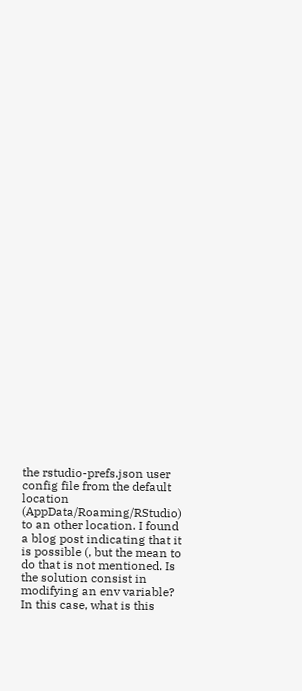the rstudio-prefs.json user config file from the default location (AppData/Roaming/RStudio) to an other location. I found a blog post indicating that it is possible (, but the mean to do that is not mentioned. Is the solution consist in modifying an env variable? In this case, what is this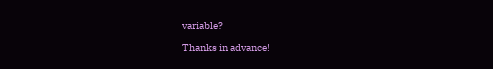variable?

Thanks in advance!